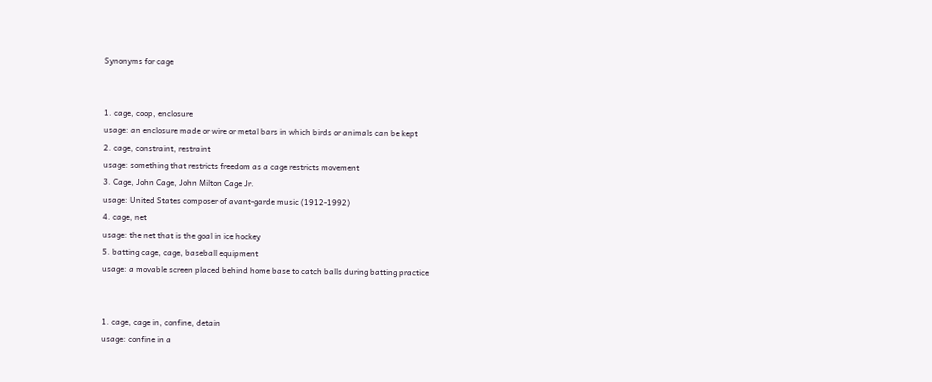Synonyms for cage


1. cage, coop, enclosure
usage: an enclosure made or wire or metal bars in which birds or animals can be kept
2. cage, constraint, restraint
usage: something that restricts freedom as a cage restricts movement
3. Cage, John Cage, John Milton Cage Jr.
usage: United States composer of avant-garde music (1912-1992)
4. cage, net
usage: the net that is the goal in ice hockey
5. batting cage, cage, baseball equipment
usage: a movable screen placed behind home base to catch balls during batting practice


1. cage, cage in, confine, detain
usage: confine in a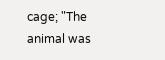cage; "The animal was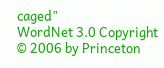caged"
WordNet 3.0 Copyright © 2006 by Princeton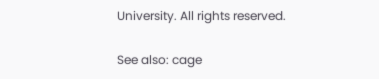University. All rights reserved.

See also: cage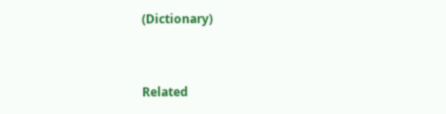(Dictionary)


Related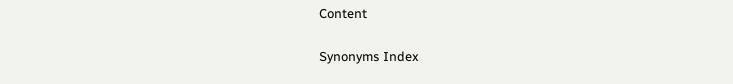Content

Synonyms Index